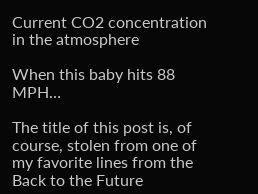Current CO2 concentration in the atmosphere

When this baby hits 88 MPH…

The title of this post is, of course, stolen from one of my favorite lines from the Back to the Future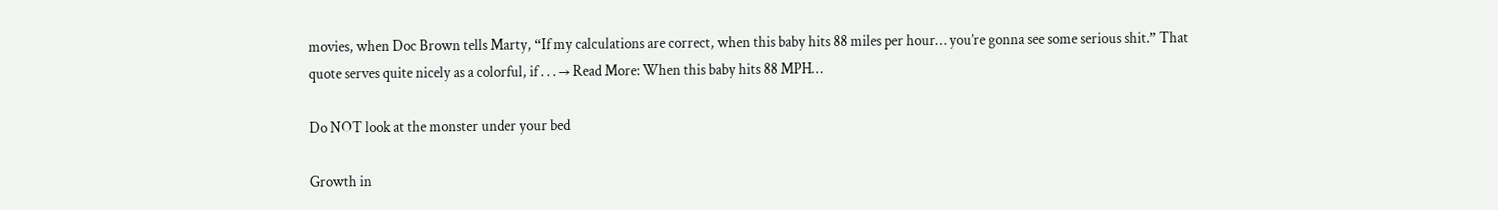movies, when Doc Brown tells Marty, “If my calculations are correct, when this baby hits 88 miles per hour… you’re gonna see some serious shit.” That quote serves quite nicely as a colorful, if . . . → Read More: When this baby hits 88 MPH…

Do NOT look at the monster under your bed

Growth in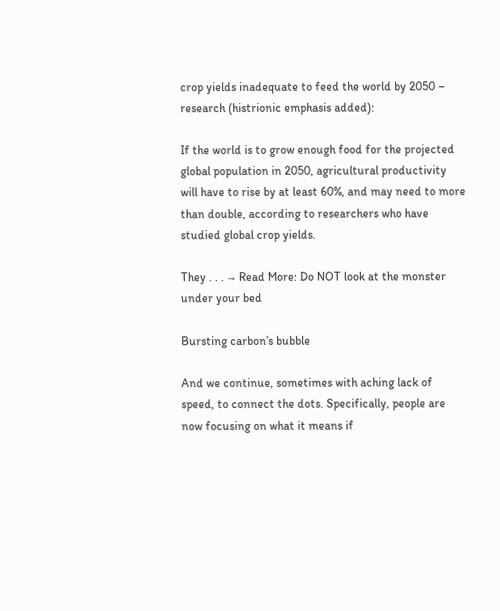crop yields inadequate to feed the world by 2050 – research (histrionic emphasis added):

If the world is to grow enough food for the projected global population in 2050, agricultural productivity will have to rise by at least 60%, and may need to more than double, according to researchers who have studied global crop yields.

They . . . → Read More: Do NOT look at the monster under your bed

Bursting carbon’s bubble

And we continue, sometimes with aching lack of speed, to connect the dots. Specifically, people are now focusing on what it means if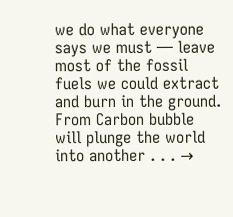we do what everyone says we must — leave most of the fossil fuels we could extract and burn in the ground. From Carbon bubble will plunge the world into another . . . →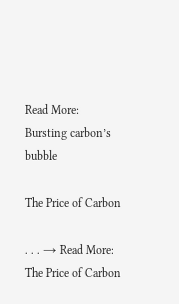Read More: Bursting carbon’s bubble

The Price of Carbon

. . . → Read More: The Price of Carbon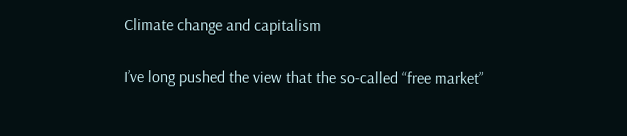Climate change and capitalism

I’ve long pushed the view that the so-called “free market”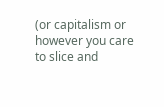(or capitalism or however you care to slice and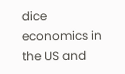dice economics in the US and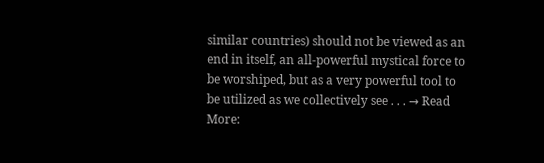similar countries) should not be viewed as an end in itself, an all-powerful mystical force to be worshiped, but as a very powerful tool to be utilized as we collectively see . . . → Read More: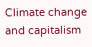Climate change and capitalism